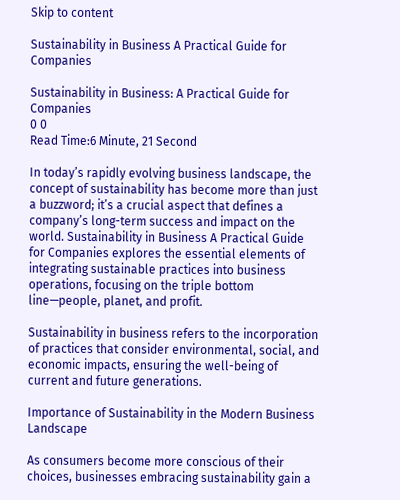Skip to content

Sustainability in Business A Practical Guide for Companies

Sustainability in Business: A Practical Guide for Companies
0 0
Read Time:6 Minute, 21 Second

In today’s rapidly evolving business landscape, the concept of sustainability has become more than just a buzzword; it’s a crucial aspect that defines a company’s long-term success and impact on the world. Sustainability in Business A Practical Guide for Companies explores the essential elements of integrating sustainable practices into business operations, focusing on the triple bottom line—people, planet, and profit.

Sustainability in business refers to the incorporation of practices that consider environmental, social, and economic impacts, ensuring the well-being of current and future generations.

Importance of Sustainability in the Modern Business Landscape

As consumers become more conscious of their choices, businesses embracing sustainability gain a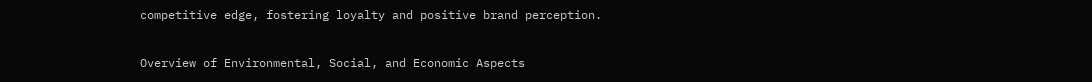competitive edge, fostering loyalty and positive brand perception.

Overview of Environmental, Social, and Economic Aspects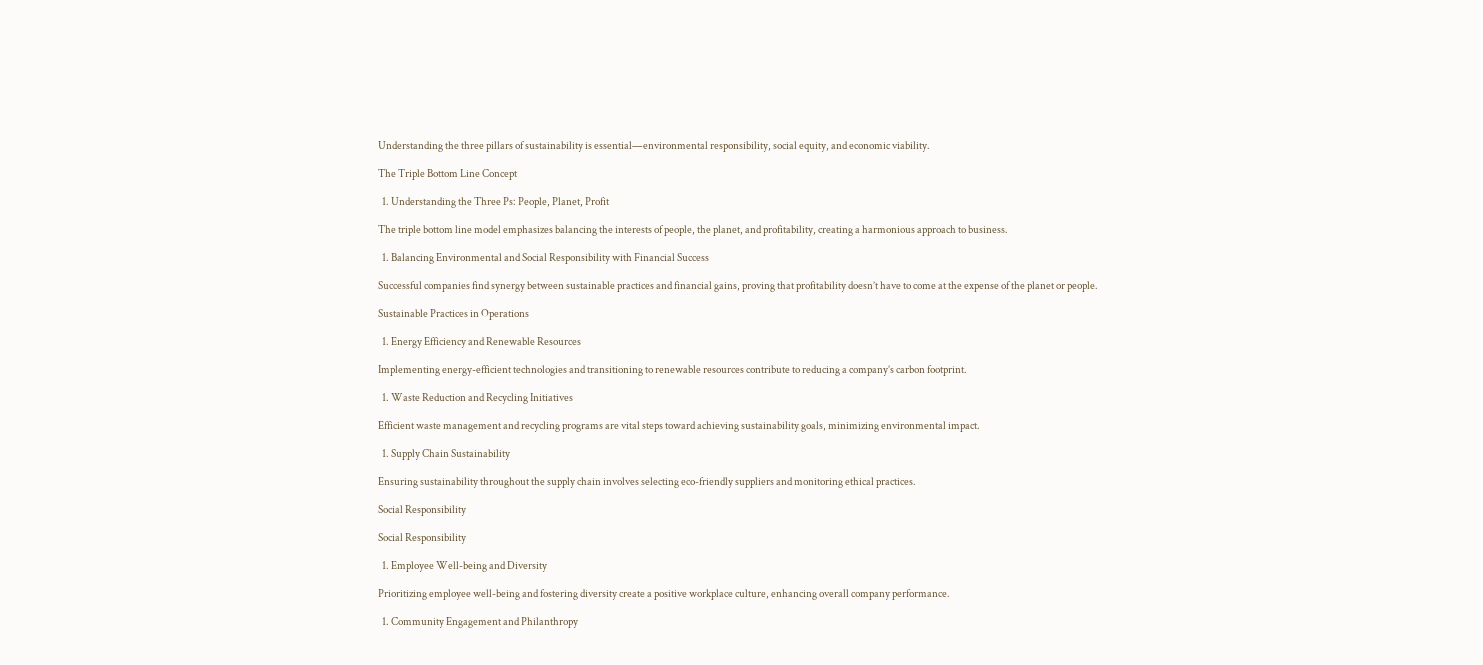Understanding the three pillars of sustainability is essential—environmental responsibility, social equity, and economic viability.

The Triple Bottom Line Concept

  1. Understanding the Three Ps: People, Planet, Profit

The triple bottom line model emphasizes balancing the interests of people, the planet, and profitability, creating a harmonious approach to business.

  1. Balancing Environmental and Social Responsibility with Financial Success

Successful companies find synergy between sustainable practices and financial gains, proving that profitability doesn’t have to come at the expense of the planet or people.

Sustainable Practices in Operations

  1. Energy Efficiency and Renewable Resources

Implementing energy-efficient technologies and transitioning to renewable resources contribute to reducing a company’s carbon footprint.

  1. Waste Reduction and Recycling Initiatives

Efficient waste management and recycling programs are vital steps toward achieving sustainability goals, minimizing environmental impact.

  1. Supply Chain Sustainability

Ensuring sustainability throughout the supply chain involves selecting eco-friendly suppliers and monitoring ethical practices.

Social Responsibility

Social Responsibility

  1. Employee Well-being and Diversity

Prioritizing employee well-being and fostering diversity create a positive workplace culture, enhancing overall company performance.

  1. Community Engagement and Philanthropy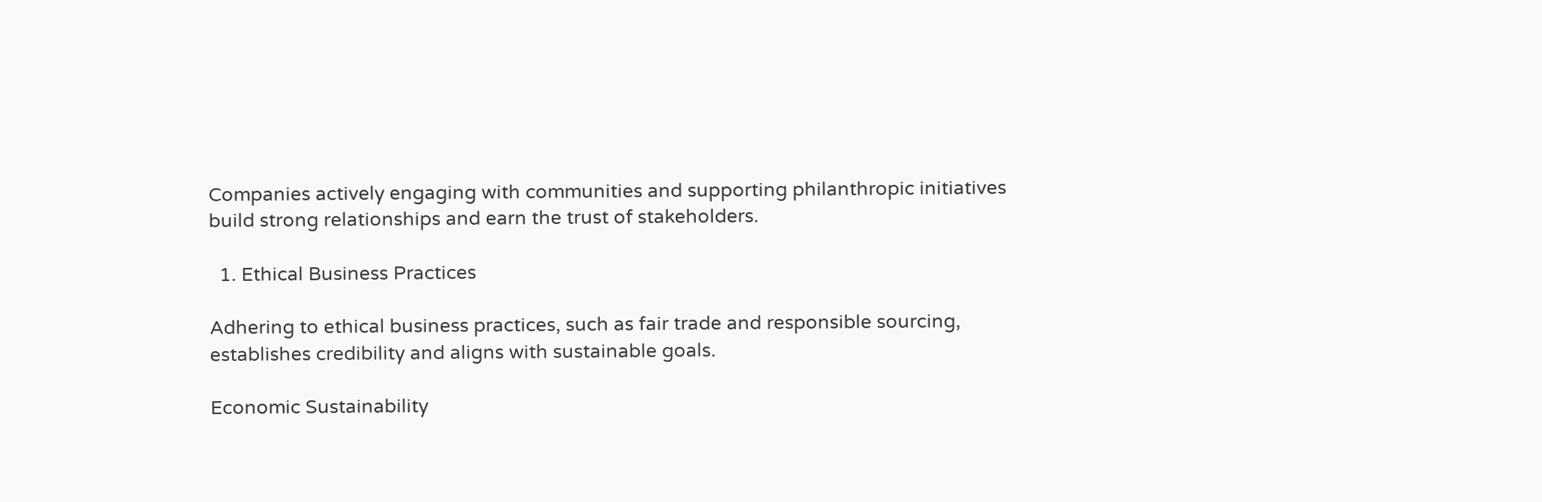Companies actively engaging with communities and supporting philanthropic initiatives build strong relationships and earn the trust of stakeholders.

  1. Ethical Business Practices

Adhering to ethical business practices, such as fair trade and responsible sourcing, establishes credibility and aligns with sustainable goals.

Economic Sustainability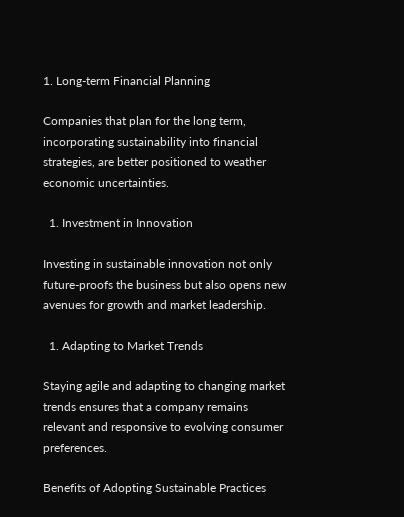1. Long-term Financial Planning

Companies that plan for the long term, incorporating sustainability into financial strategies, are better positioned to weather economic uncertainties.

  1. Investment in Innovation

Investing in sustainable innovation not only future-proofs the business but also opens new avenues for growth and market leadership.

  1. Adapting to Market Trends

Staying agile and adapting to changing market trends ensures that a company remains relevant and responsive to evolving consumer preferences.

Benefits of Adopting Sustainable Practices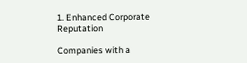1. Enhanced Corporate Reputation

Companies with a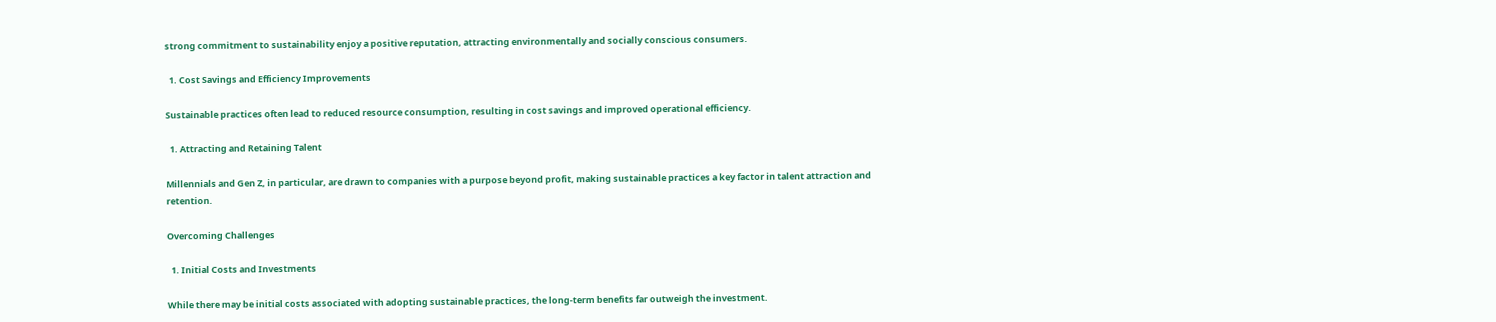strong commitment to sustainability enjoy a positive reputation, attracting environmentally and socially conscious consumers.

  1. Cost Savings and Efficiency Improvements

Sustainable practices often lead to reduced resource consumption, resulting in cost savings and improved operational efficiency.

  1. Attracting and Retaining Talent

Millennials and Gen Z, in particular, are drawn to companies with a purpose beyond profit, making sustainable practices a key factor in talent attraction and retention.

Overcoming Challenges

  1. Initial Costs and Investments

While there may be initial costs associated with adopting sustainable practices, the long-term benefits far outweigh the investment.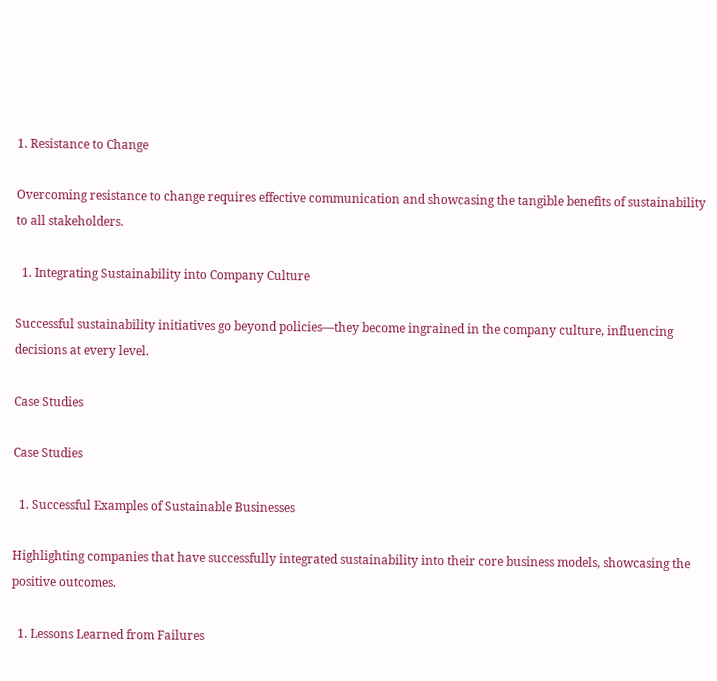1. Resistance to Change

Overcoming resistance to change requires effective communication and showcasing the tangible benefits of sustainability to all stakeholders.

  1. Integrating Sustainability into Company Culture

Successful sustainability initiatives go beyond policies—they become ingrained in the company culture, influencing decisions at every level.

Case Studies

Case Studies

  1. Successful Examples of Sustainable Businesses

Highlighting companies that have successfully integrated sustainability into their core business models, showcasing the positive outcomes.

  1. Lessons Learned from Failures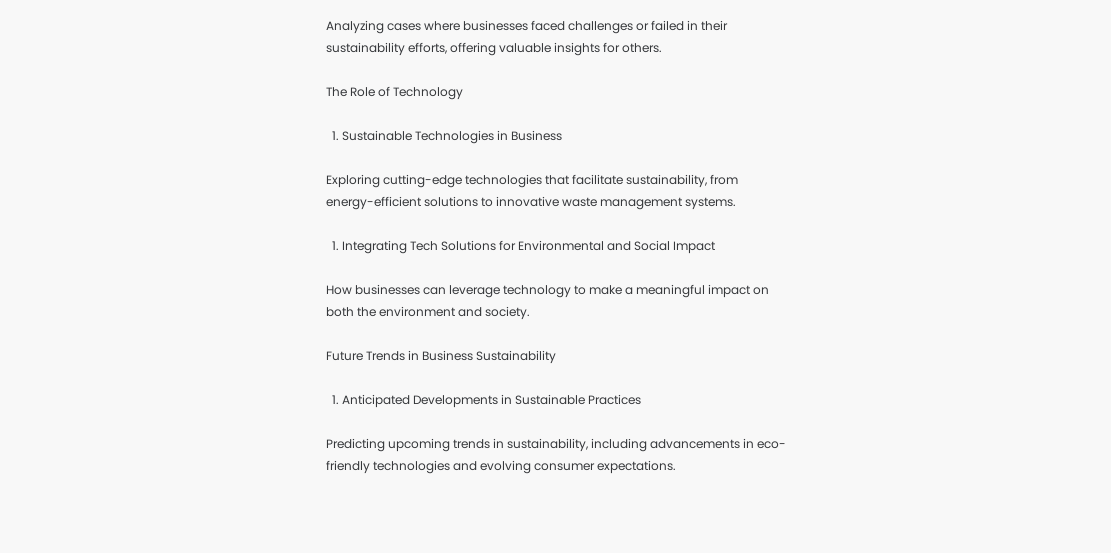Analyzing cases where businesses faced challenges or failed in their sustainability efforts, offering valuable insights for others.

The Role of Technology

  1. Sustainable Technologies in Business

Exploring cutting-edge technologies that facilitate sustainability, from energy-efficient solutions to innovative waste management systems.

  1. Integrating Tech Solutions for Environmental and Social Impact

How businesses can leverage technology to make a meaningful impact on both the environment and society.

Future Trends in Business Sustainability

  1. Anticipated Developments in Sustainable Practices

Predicting upcoming trends in sustainability, including advancements in eco-friendly technologies and evolving consumer expectations.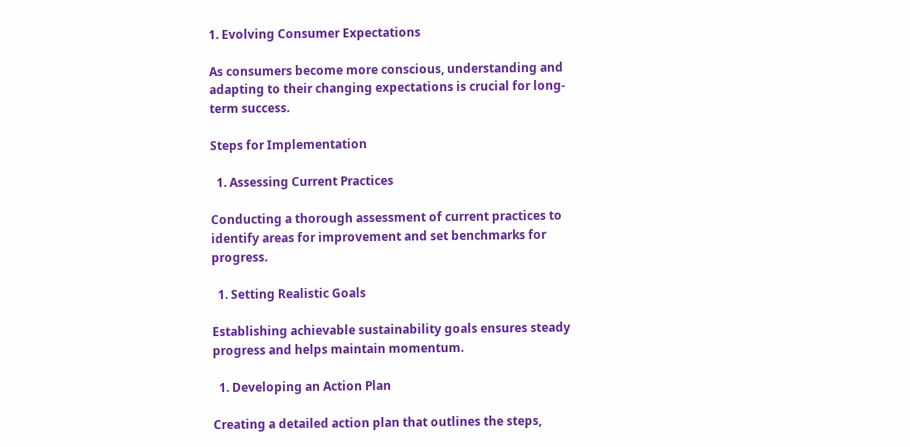1. Evolving Consumer Expectations

As consumers become more conscious, understanding and adapting to their changing expectations is crucial for long-term success.

Steps for Implementation

  1. Assessing Current Practices

Conducting a thorough assessment of current practices to identify areas for improvement and set benchmarks for progress.

  1. Setting Realistic Goals

Establishing achievable sustainability goals ensures steady progress and helps maintain momentum.

  1. Developing an Action Plan

Creating a detailed action plan that outlines the steps,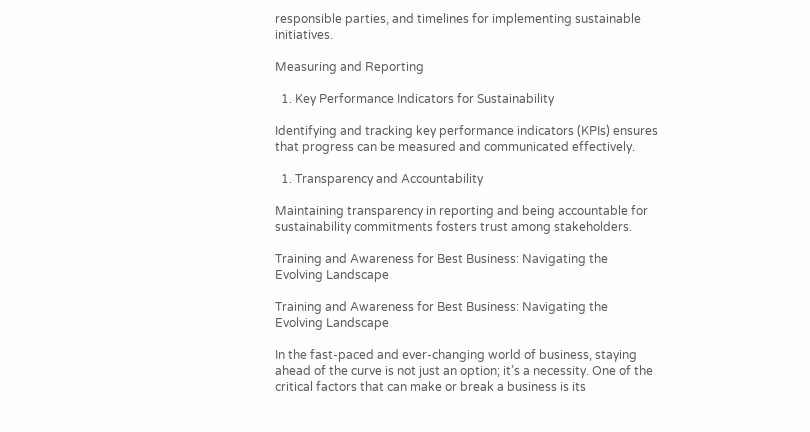responsible parties, and timelines for implementing sustainable initiatives.

Measuring and Reporting

  1. Key Performance Indicators for Sustainability

Identifying and tracking key performance indicators (KPIs) ensures that progress can be measured and communicated effectively.

  1. Transparency and Accountability

Maintaining transparency in reporting and being accountable for sustainability commitments fosters trust among stakeholders.

Training and Awareness for Best Business: Navigating the Evolving Landscape

Training and Awareness for Best Business: Navigating the Evolving Landscape

In the fast-paced and ever-changing world of business, staying ahead of the curve is not just an option; it’s a necessity. One of the critical factors that can make or break a business is its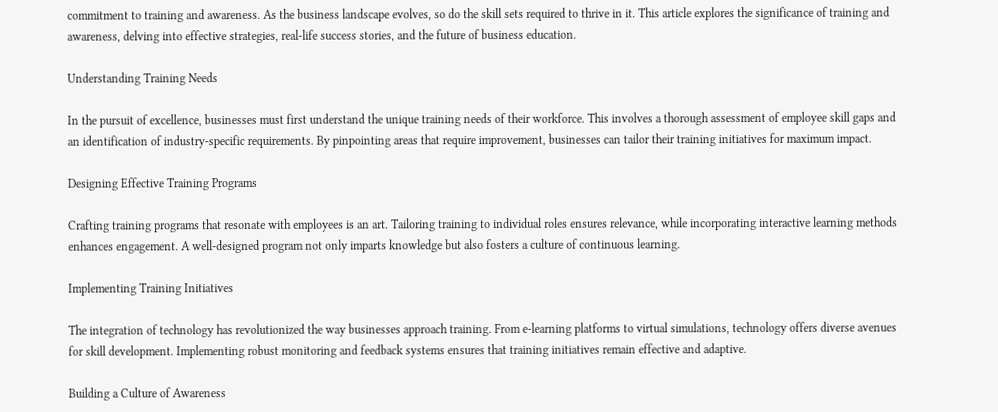commitment to training and awareness. As the business landscape evolves, so do the skill sets required to thrive in it. This article explores the significance of training and awareness, delving into effective strategies, real-life success stories, and the future of business education.

Understanding Training Needs

In the pursuit of excellence, businesses must first understand the unique training needs of their workforce. This involves a thorough assessment of employee skill gaps and an identification of industry-specific requirements. By pinpointing areas that require improvement, businesses can tailor their training initiatives for maximum impact.

Designing Effective Training Programs

Crafting training programs that resonate with employees is an art. Tailoring training to individual roles ensures relevance, while incorporating interactive learning methods enhances engagement. A well-designed program not only imparts knowledge but also fosters a culture of continuous learning.

Implementing Training Initiatives

The integration of technology has revolutionized the way businesses approach training. From e-learning platforms to virtual simulations, technology offers diverse avenues for skill development. Implementing robust monitoring and feedback systems ensures that training initiatives remain effective and adaptive.

Building a Culture of Awareness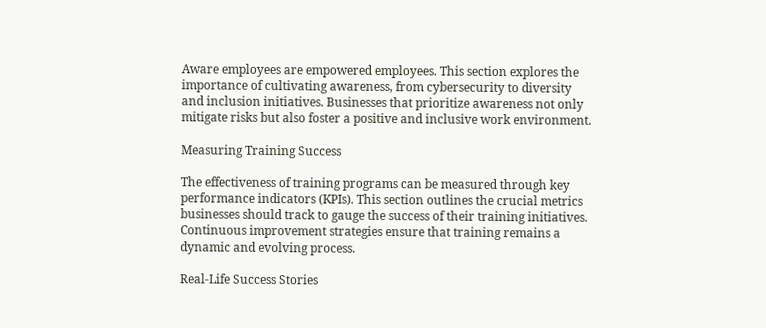Aware employees are empowered employees. This section explores the importance of cultivating awareness, from cybersecurity to diversity and inclusion initiatives. Businesses that prioritize awareness not only mitigate risks but also foster a positive and inclusive work environment.

Measuring Training Success

The effectiveness of training programs can be measured through key performance indicators (KPIs). This section outlines the crucial metrics businesses should track to gauge the success of their training initiatives. Continuous improvement strategies ensure that training remains a dynamic and evolving process.

Real-Life Success Stories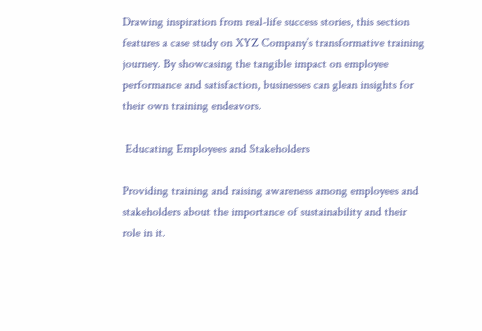Drawing inspiration from real-life success stories, this section features a case study on XYZ Company’s transformative training journey. By showcasing the tangible impact on employee performance and satisfaction, businesses can glean insights for their own training endeavors.

 Educating Employees and Stakeholders

Providing training and raising awareness among employees and stakeholders about the importance of sustainability and their role in it.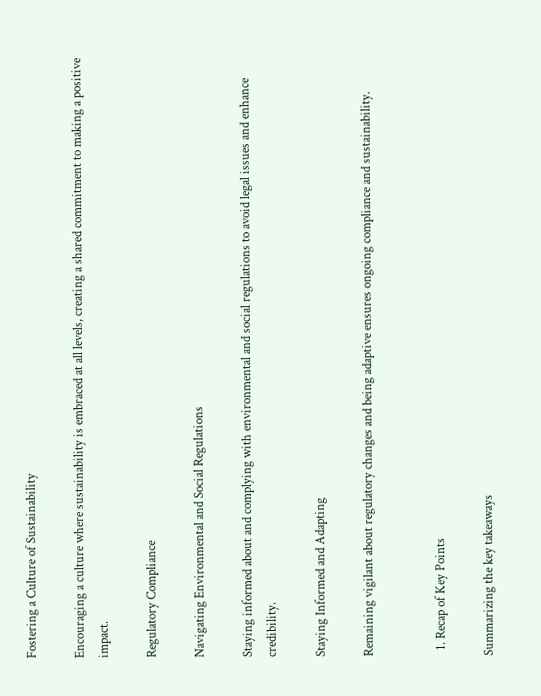Fostering a Culture of Sustainability

Encouraging a culture where sustainability is embraced at all levels, creating a shared commitment to making a positive impact.

Regulatory Compliance

Navigating Environmental and Social Regulations

Staying informed about and complying with environmental and social regulations to avoid legal issues and enhance credibility.

Staying Informed and Adapting

Remaining vigilant about regulatory changes and being adaptive ensures ongoing compliance and sustainability.


  1. Recap of Key Points

Summarizing the key takeaways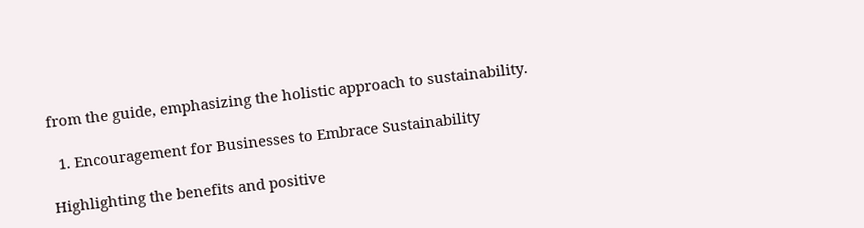from the guide, emphasizing the holistic approach to sustainability.

  1. Encouragement for Businesses to Embrace Sustainability

Highlighting the benefits and positive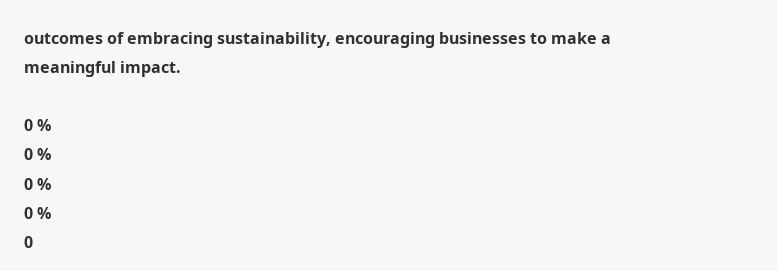outcomes of embracing sustainability, encouraging businesses to make a meaningful impact.

0 %
0 %
0 %
0 %
0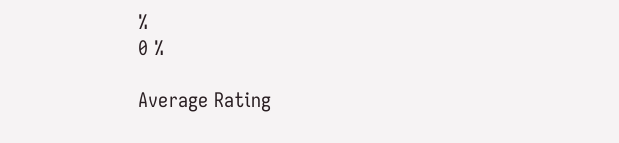%
0 %

Average Rating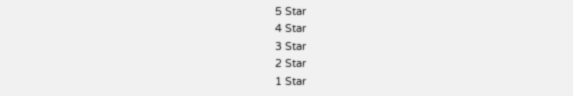5 Star
4 Star
3 Star
2 Star
1 Star